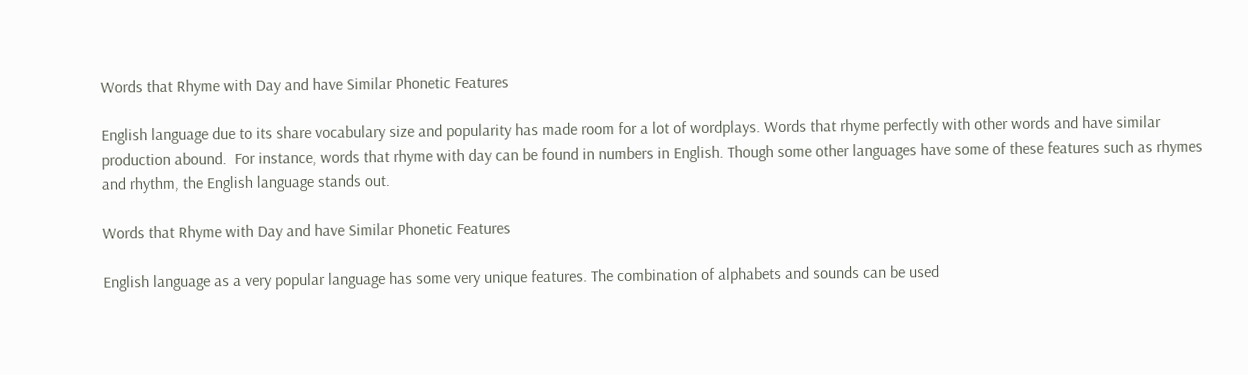Words that Rhyme with Day and have Similar Phonetic Features

English language due to its share vocabulary size and popularity has made room for a lot of wordplays. Words that rhyme perfectly with other words and have similar production abound.  For instance, words that rhyme with day can be found in numbers in English. Though some other languages have some of these features such as rhymes and rhythm, the English language stands out.

Words that Rhyme with Day and have Similar Phonetic Features

English language as a very popular language has some very unique features. The combination of alphabets and sounds can be used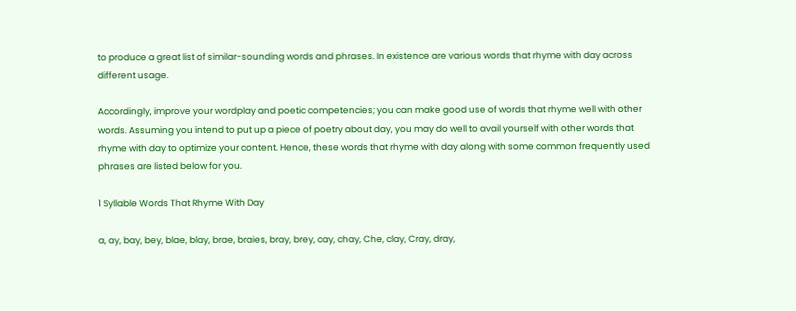to produce a great list of similar-sounding words and phrases. In existence are various words that rhyme with day across different usage.

Accordingly, improve your wordplay and poetic competencies; you can make good use of words that rhyme well with other words. Assuming you intend to put up a piece of poetry about day, you may do well to avail yourself with other words that rhyme with day to optimize your content. Hence, these words that rhyme with day along with some common frequently used phrases are listed below for you.

1 Syllable Words That Rhyme With Day

a, ay, bay, bey, blae, blay, brae, braies, bray, brey, cay, chay, Che, clay, Cray, dray,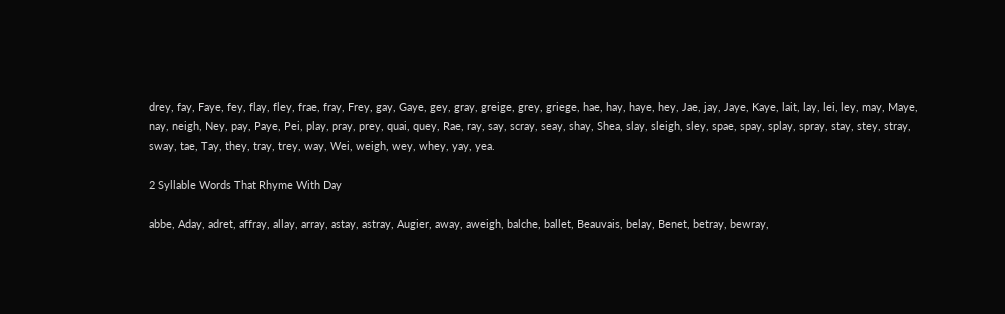drey, fay, Faye, fey, flay, fley, frae, fray, Frey, gay, Gaye, gey, gray, greige, grey, griege, hae, hay, haye, hey, Jae, jay, Jaye, Kaye, lait, lay, lei, ley, may, Maye, nay, neigh, Ney, pay, Paye, Pei, play, pray, prey, quai, quey, Rae, ray, say, scray, seay, shay, Shea, slay, sleigh, sley, spae, spay, splay, spray, stay, stey, stray, sway, tae, Tay, they, tray, trey, way, Wei, weigh, wey, whey, yay, yea.

2 Syllable Words That Rhyme With Day

abbe, Aday, adret, affray, allay, array, astay, astray, Augier, away, aweigh, balche, ballet, Beauvais, belay, Benet, betray, bewray,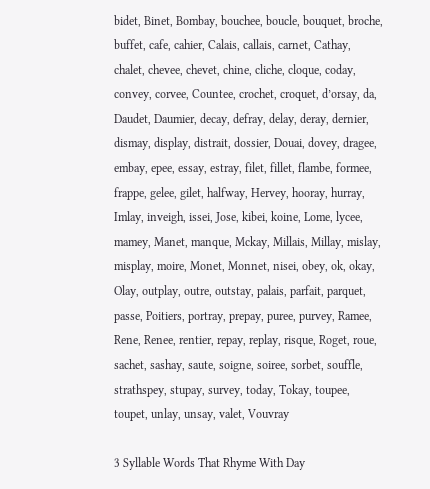bidet, Binet, Bombay, bouchee, boucle, bouquet, broche, buffet, cafe, cahier, Calais, callais, carnet, Cathay, chalet, chevee, chevet, chine, cliche, cloque, coday, convey, corvee, Countee, crochet, croquet, d’orsay, da, Daudet, Daumier, decay, defray, delay, deray, dernier, dismay, display, distrait, dossier, Douai, dovey, dragee, embay, epee, essay, estray, filet, fillet, flambe, formee, frappe, gelee, gilet, halfway, Hervey, hooray, hurray, Imlay, inveigh, issei, Jose, kibei, koine, Lome, lycee, mamey, Manet, manque, Mckay, Millais, Millay, mislay, misplay, moire, Monet, Monnet, nisei, obey, ok, okay, Olay, outplay, outre, outstay, palais, parfait, parquet, passe, Poitiers, portray, prepay, puree, purvey, Ramee, Rene, Renee, rentier, repay, replay, risque, Roget, roue, sachet, sashay, saute, soigne, soiree, sorbet, souffle, strathspey, stupay, survey, today, Tokay, toupee, toupet, unlay, unsay, valet, Vouvray

3 Syllable Words That Rhyme With Day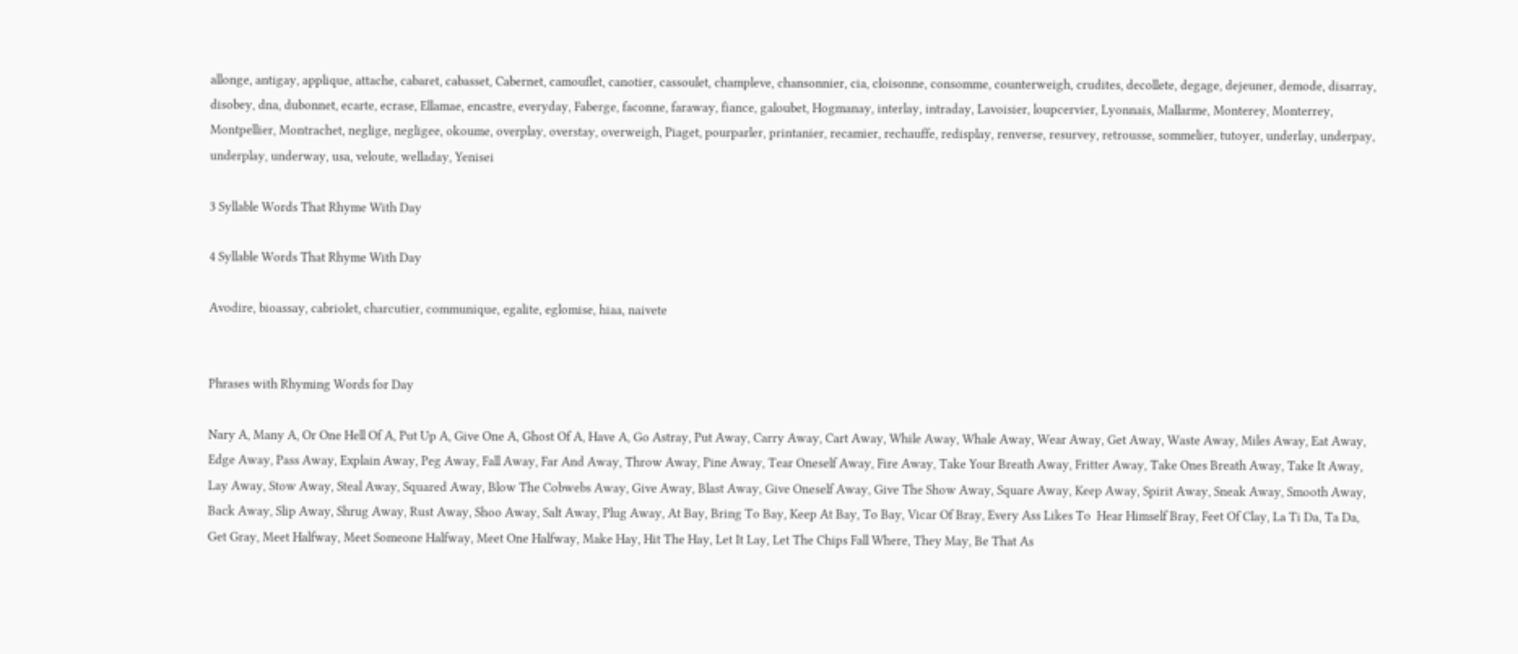allonge, antigay, applique, attache, cabaret, cabasset, Cabernet, camouflet, canotier, cassoulet, champleve, chansonnier, cia, cloisonne, consomme, counterweigh, crudites, decollete, degage, dejeuner, demode, disarray, disobey, dna, dubonnet, ecarte, ecrase, Ellamae, encastre, everyday, Faberge, faconne, faraway, fiance, galoubet, Hogmanay, interlay, intraday, Lavoisier, loupcervier, Lyonnais, Mallarme, Monterey, Monterrey, Montpellier, Montrachet, neglige, negligee, okoume, overplay, overstay, overweigh, Piaget, pourparler, printanier, recamier, rechauffe, redisplay, renverse, resurvey, retrousse, sommelier, tutoyer, underlay, underpay, underplay, underway, usa, veloute, welladay, Yenisei

3 Syllable Words That Rhyme With Day

4 Syllable Words That Rhyme With Day

Avodire, bioassay, cabriolet, charcutier, communique, egalite, eglomise, hiaa, naivete


Phrases with Rhyming Words for Day

Nary A, Many A, Or One Hell Of A, Put Up A, Give One A, Ghost Of A, Have A, Go Astray, Put Away, Carry Away, Cart Away, While Away, Whale Away, Wear Away, Get Away, Waste Away, Miles Away, Eat Away, Edge Away, Pass Away, Explain Away, Peg Away, Fall Away, Far And Away, Throw Away, Pine Away, Tear Oneself Away, Fire Away, Take Your Breath Away, Fritter Away, Take Ones Breath Away, Take It Away, Lay Away, Stow Away, Steal Away, Squared Away, Blow The Cobwebs Away, Give Away, Blast Away, Give Oneself Away, Give The Show Away, Square Away, Keep Away, Spirit Away, Sneak Away, Smooth Away, Back Away, Slip Away, Shrug Away, Rust Away, Shoo Away, Salt Away, Plug Away, At Bay, Bring To Bay, Keep At Bay, To Bay, Vicar Of Bray, Every Ass Likes To  Hear Himself Bray, Feet Of Clay, La Ti Da, Ta Da, Get Gray, Meet Halfway, Meet Someone Halfway, Meet One Halfway, Make Hay, Hit The Hay, Let It Lay, Let The Chips Fall Where, They May, Be That As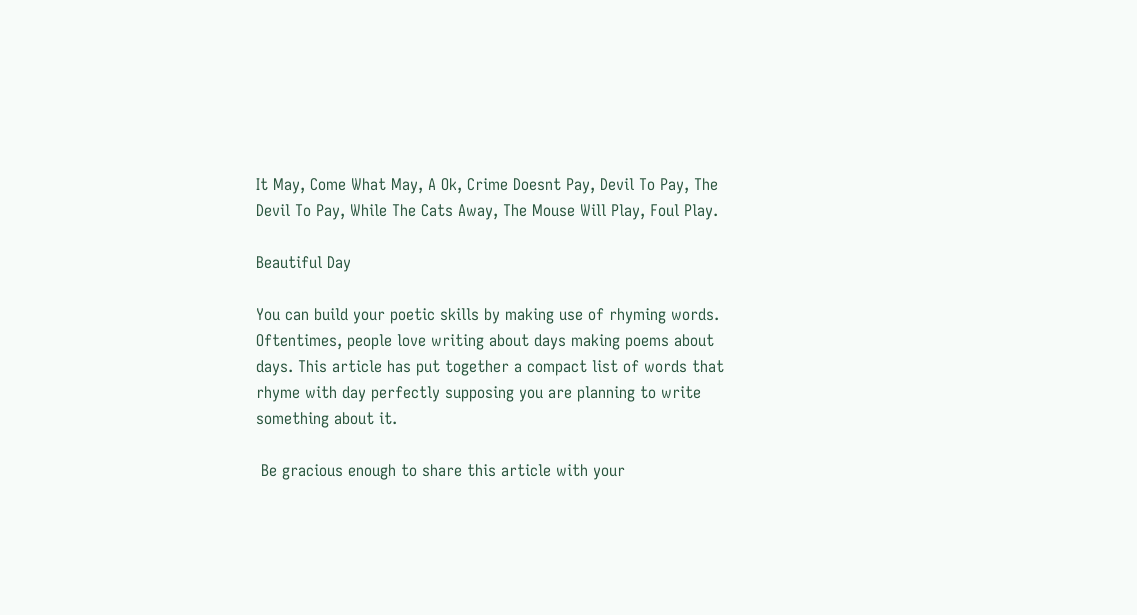It May, Come What May, A Ok, Crime Doesnt Pay, Devil To Pay, The Devil To Pay, While The Cats Away, The Mouse Will Play, Foul Play.

Beautiful Day

You can build your poetic skills by making use of rhyming words. Oftentimes, people love writing about days making poems about days. This article has put together a compact list of words that rhyme with day perfectly supposing you are planning to write something about it.

 Be gracious enough to share this article with your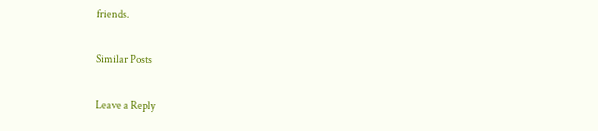friends.

Similar Posts

Leave a Reply